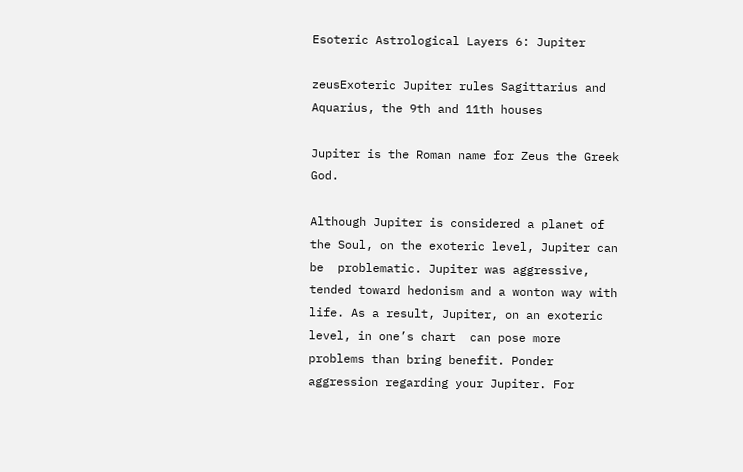Esoteric Astrological Layers 6: Jupiter

zeusExoteric Jupiter rules Sagittarius and Aquarius, the 9th and 11th houses

Jupiter is the Roman name for Zeus the Greek God.

Although Jupiter is considered a planet of the Soul, on the exoteric level, Jupiter can be  problematic. Jupiter was aggressive, tended toward hedonism and a wonton way with life. As a result, Jupiter, on an exoteric level, in one’s chart  can pose more problems than bring benefit. Ponder aggression regarding your Jupiter. For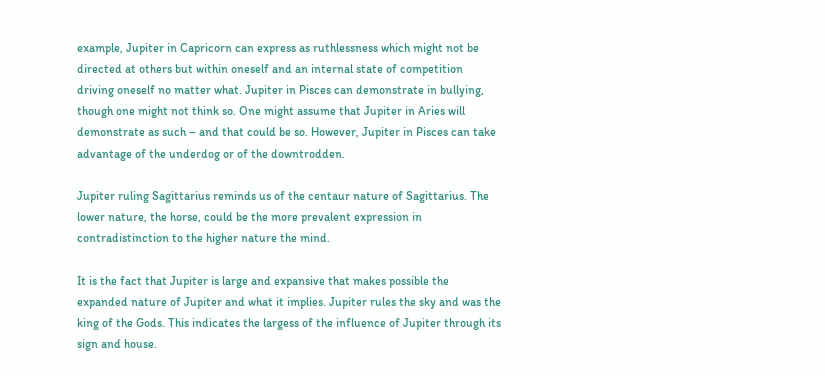example, Jupiter in Capricorn can express as ruthlessness which might not be directed at others but within oneself and an internal state of competition driving oneself no matter what. Jupiter in Pisces can demonstrate in bullying, though one might not think so. One might assume that Jupiter in Aries will demonstrate as such – and that could be so. However, Jupiter in Pisces can take advantage of the underdog or of the downtrodden.

Jupiter ruling Sagittarius reminds us of the centaur nature of Sagittarius. The lower nature, the horse, could be the more prevalent expression in contradistinction to the higher nature the mind.

It is the fact that Jupiter is large and expansive that makes possible the expanded nature of Jupiter and what it implies. Jupiter rules the sky and was the king of the Gods. This indicates the largess of the influence of Jupiter through its sign and house.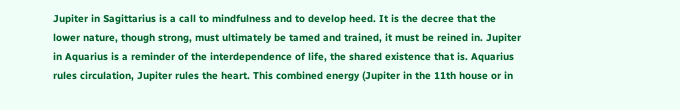Jupiter in Sagittarius is a call to mindfulness and to develop heed. It is the decree that the lower nature, though strong, must ultimately be tamed and trained, it must be reined in. Jupiter in Aquarius is a reminder of the interdependence of life, the shared existence that is. Aquarius rules circulation, Jupiter rules the heart. This combined energy (Jupiter in the 11th house or in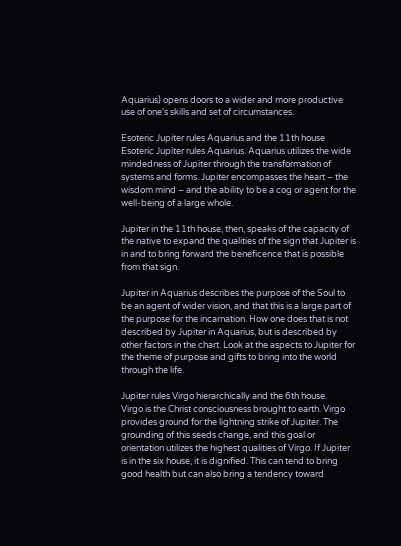Aquarius) opens doors to a wider and more productive use of one’s skills and set of circumstances.

Esoteric Jupiter rules Aquarius and the 11th house
Esoteric Jupiter rules Aquarius. Aquarius utilizes the wide mindedness of Jupiter through the transformation of systems and forms. Jupiter encompasses the heart – the wisdom mind – and the ability to be a cog or agent for the well-being of a large whole.

Jupiter in the 11th house, then, speaks of the capacity of the native to expand the qualities of the sign that Jupiter is in and to bring forward the beneficence that is possible from that sign.

Jupiter in Aquarius describes the purpose of the Soul to be an agent of wider vision, and that this is a large part of the purpose for the incarnation. How one does that is not described by Jupiter in Aquarius, but is described by other factors in the chart. Look at the aspects to Jupiter for the theme of purpose and gifts to bring into the world through the life.

Jupiter rules Virgo hierarchically and the 6th house.
Virgo is the Christ consciousness brought to earth. Virgo provides ground for the lightning strike of Jupiter. The grounding of this seeds change, and this goal or orientation utilizes the highest qualities of Virgo. If Jupiter is in the six house, it is dignified. This can tend to bring good health but can also bring a tendency toward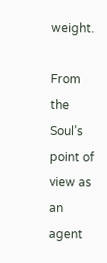weight.

From the Soul’s point of view as an agent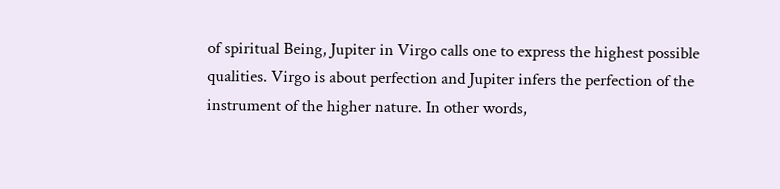of spiritual Being, Jupiter in Virgo calls one to express the highest possible qualities. Virgo is about perfection and Jupiter infers the perfection of the instrument of the higher nature. In other words,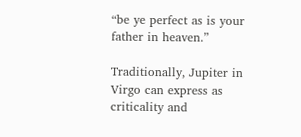“be ye perfect as is your father in heaven.”

Traditionally, Jupiter in Virgo can express as criticality and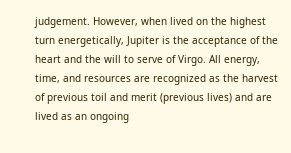judgement. However, when lived on the highest turn energetically, Jupiter is the acceptance of the heart and the will to serve of Virgo. All energy, time, and resources are recognized as the harvest of previous toil and merit (previous lives) and are lived as an ongoing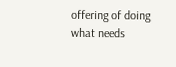offering of doing what needs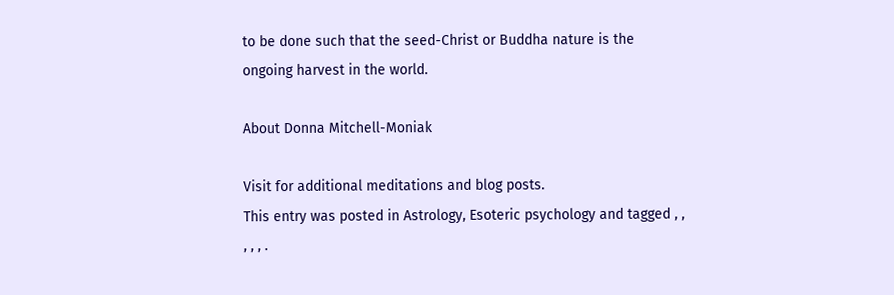to be done such that the seed-Christ or Buddha nature is the ongoing harvest in the world.

About Donna Mitchell-Moniak

Visit for additional meditations and blog posts.
This entry was posted in Astrology, Esoteric psychology and tagged , , , , , .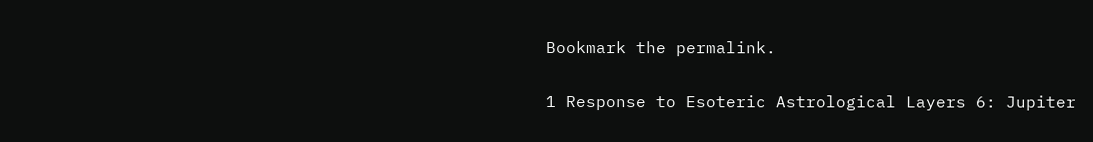Bookmark the permalink.

1 Response to Esoteric Astrological Layers 6: Jupiter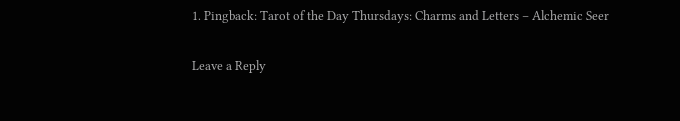1. Pingback: Tarot of the Day Thursdays: Charms and Letters – Alchemic Seer

Leave a Reply